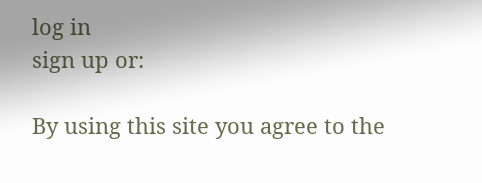log in
sign up or:

By using this site you agree to the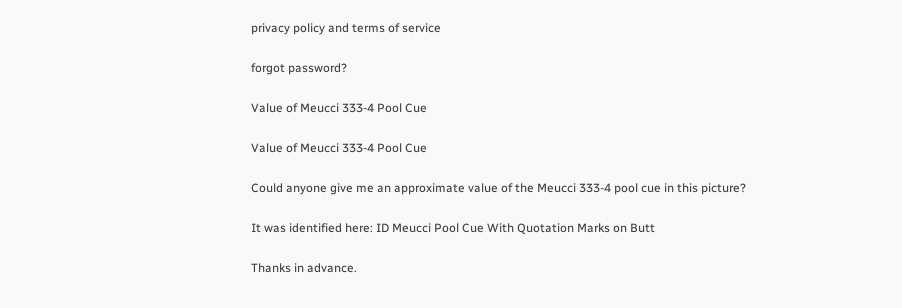privacy policy and terms of service

forgot password?

Value of Meucci 333-4 Pool Cue

Value of Meucci 333-4 Pool Cue

Could anyone give me an approximate value of the Meucci 333-4 pool cue in this picture?

It was identified here: ID Meucci Pool Cue With Quotation Marks on Butt

Thanks in advance.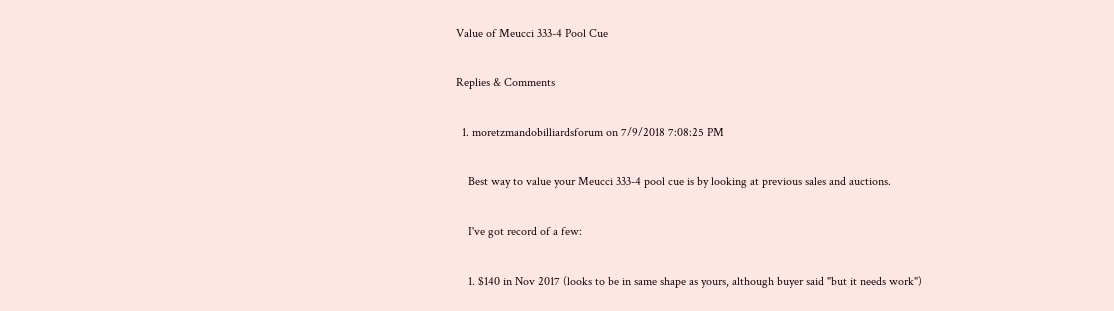Value of Meucci 333-4 Pool Cue

Replies & Comments

  1. moretzmandobilliardsforum on 7/9/2018 7:08:25 PM

    Best way to value your Meucci 333-4 pool cue is by looking at previous sales and auctions.

    I've got record of a few:

    1. $140 in Nov 2017 (looks to be in same shape as yours, although buyer said "but it needs work")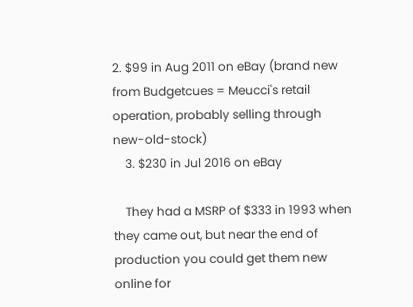2. $99 in Aug 2011 on eBay (brand new from Budgetcues = Meucci's retail operation, probably selling through new-old-stock)
    3. $230 in Jul 2016 on eBay

    They had a MSRP of $333 in 1993 when they came out, but near the end of production you could get them new online for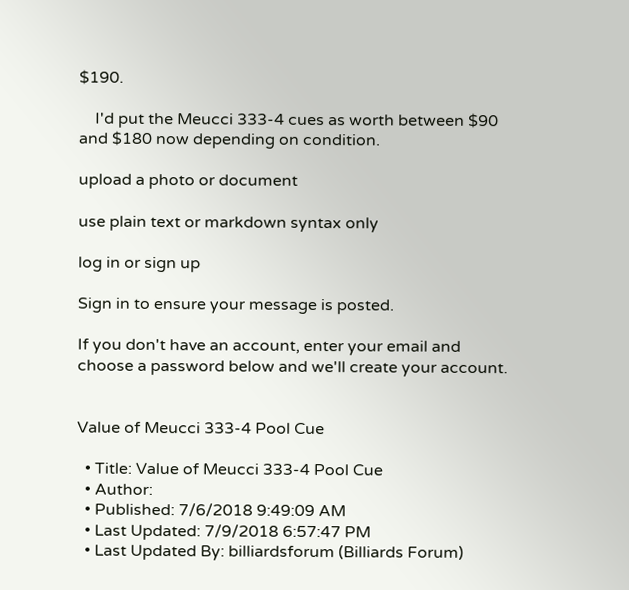$190.

    I'd put the Meucci 333-4 cues as worth between $90 and $180 now depending on condition.

upload a photo or document

use plain text or markdown syntax only

log in or sign up

Sign in to ensure your message is posted.

If you don't have an account, enter your email and choose a password below and we'll create your account.


Value of Meucci 333-4 Pool Cue

  • Title: Value of Meucci 333-4 Pool Cue
  • Author:
  • Published: 7/6/2018 9:49:09 AM
  • Last Updated: 7/9/2018 6:57:47 PM
  • Last Updated By: billiardsforum (Billiards Forum)